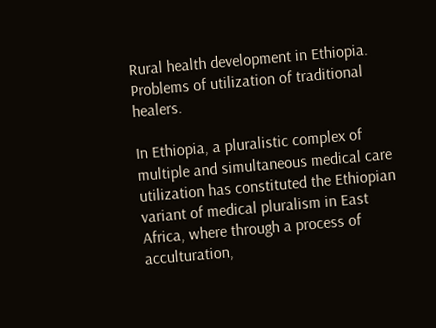Rural health development in Ethiopia. Problems of utilization of traditional healers.

In Ethiopia, a pluralistic complex of multiple and simultaneous medical care utilization has constituted the Ethiopian variant of medical pluralism in East Africa, where through a process of acculturation,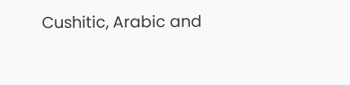Cushitic, Arabic and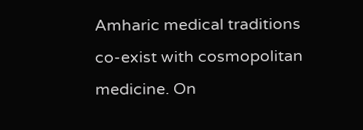Amharic medical traditions co-exist with cosmopolitan medicine. On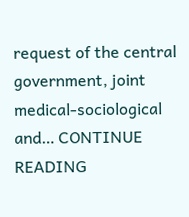request of the central government, joint medical-sociological and… CONTINUE READING